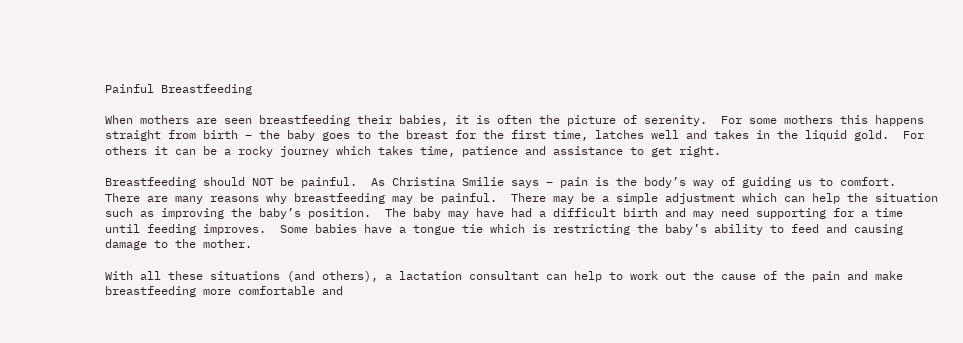Painful Breastfeeding

When mothers are seen breastfeeding their babies, it is often the picture of serenity.  For some mothers this happens straight from birth – the baby goes to the breast for the first time, latches well and takes in the liquid gold.  For others it can be a rocky journey which takes time, patience and assistance to get right.

Breastfeeding should NOT be painful.  As Christina Smilie says – pain is the body’s way of guiding us to comfort.  There are many reasons why breastfeeding may be painful.  There may be a simple adjustment which can help the situation such as improving the baby’s position.  The baby may have had a difficult birth and may need supporting for a time until feeding improves.  Some babies have a tongue tie which is restricting the baby’s ability to feed and causing damage to the mother.

With all these situations (and others), a lactation consultant can help to work out the cause of the pain and make breastfeeding more comfortable and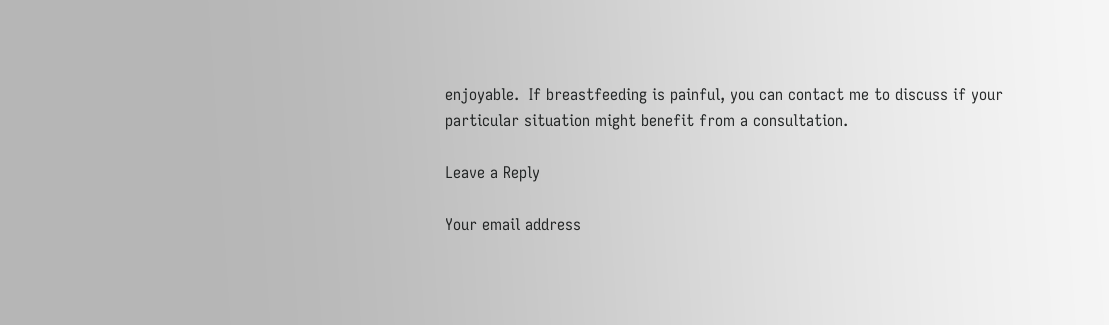enjoyable.  If breastfeeding is painful, you can contact me to discuss if your particular situation might benefit from a consultation.

Leave a Reply

Your email address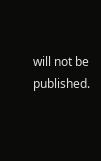will not be published.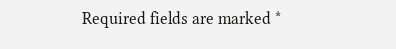Required fields are marked *